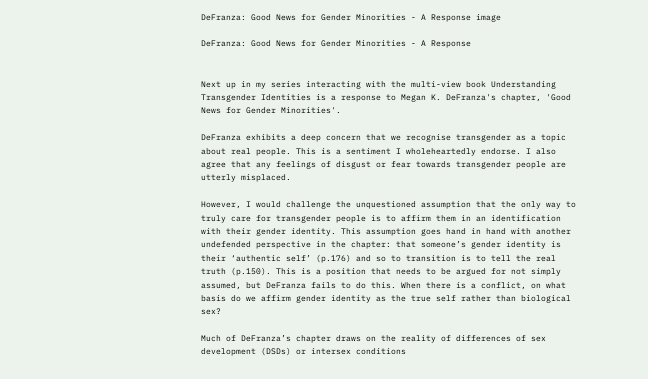DeFranza: Good News for Gender Minorities - A Response image

DeFranza: Good News for Gender Minorities - A Response


Next up in my series interacting with the multi-view book Understanding Transgender Identities is a response to Megan K. DeFranza's chapter, 'Good News for Gender Minorities'.

DeFranza exhibits a deep concern that we recognise transgender as a topic about real people. This is a sentiment I wholeheartedly endorse. I also agree that any feelings of disgust or fear towards transgender people are utterly misplaced.

However, I would challenge the unquestioned assumption that the only way to truly care for transgender people is to affirm them in an identification with their gender identity. This assumption goes hand in hand with another undefended perspective in the chapter: that someone’s gender identity is their ‘authentic self’ (p.176) and so to transition is to tell the real truth (p.150). This is a position that needs to be argued for not simply assumed, but DeFranza fails to do this. When there is a conflict, on what basis do we affirm gender identity as the true self rather than biological sex?

Much of DeFranza’s chapter draws on the reality of differences of sex development (DSDs) or intersex conditions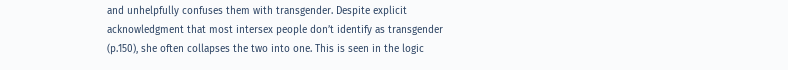and unhelpfully confuses them with transgender. Despite explicit acknowledgment that most intersex people don’t identify as transgender (p.150), she often collapses the two into one. This is seen in the logic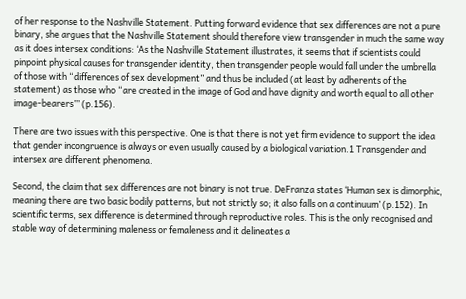of her response to the Nashville Statement. Putting forward evidence that sex differences are not a pure binary, she argues that the Nashville Statement should therefore view transgender in much the same way as it does intersex conditions: ‘As the Nashville Statement illustrates, it seems that if scientists could pinpoint physical causes for transgender identity, then transgender people would fall under the umbrella of those with “differences of sex development” and thus be included (at least by adherents of the statement) as those who “are created in the image of God and have dignity and worth equal to all other image-bearers”’ (p.156).

There are two issues with this perspective. One is that there is not yet firm evidence to support the idea that gender incongruence is always or even usually caused by a biological variation.1 Transgender and intersex are different phenomena.

Second, the claim that sex differences are not binary is not true. DeFranza states ‘Human sex is dimorphic, meaning there are two basic bodily patterns, but not strictly so; it also falls on a continuum’ (p.152). In scientific terms, sex difference is determined through reproductive roles. This is the only recognised and stable way of determining maleness or femaleness and it delineates a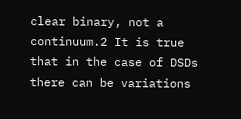clear binary, not a continuum.2 It is true that in the case of DSDs there can be variations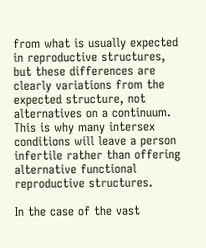from what is usually expected in reproductive structures, but these differences are clearly variations from the expected structure, not alternatives on a continuum. This is why many intersex conditions will leave a person infertile rather than offering alternative functional reproductive structures.

In the case of the vast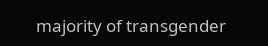majority of transgender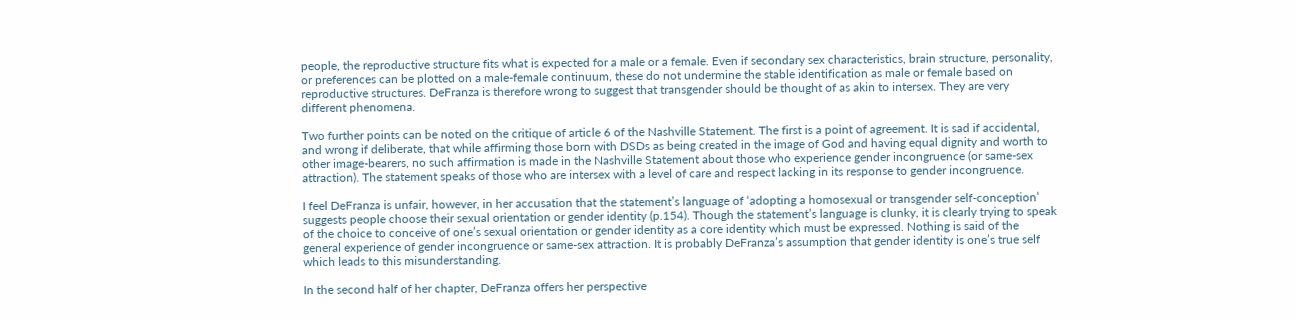people, the reproductive structure fits what is expected for a male or a female. Even if secondary sex characteristics, brain structure, personality, or preferences can be plotted on a male-female continuum, these do not undermine the stable identification as male or female based on reproductive structures. DeFranza is therefore wrong to suggest that transgender should be thought of as akin to intersex. They are very different phenomena.

Two further points can be noted on the critique of article 6 of the Nashville Statement. The first is a point of agreement. It is sad if accidental, and wrong if deliberate, that while affirming those born with DSDs as being created in the image of God and having equal dignity and worth to other image-bearers, no such affirmation is made in the Nashville Statement about those who experience gender incongruence (or same-sex attraction). The statement speaks of those who are intersex with a level of care and respect lacking in its response to gender incongruence.

I feel DeFranza is unfair, however, in her accusation that the statement’s language of ‘adopting a homosexual or transgender self-conception’ suggests people choose their sexual orientation or gender identity (p.154). Though the statement’s language is clunky, it is clearly trying to speak of the choice to conceive of one’s sexual orientation or gender identity as a core identity which must be expressed. Nothing is said of the general experience of gender incongruence or same-sex attraction. It is probably DeFranza’s assumption that gender identity is one’s true self which leads to this misunderstanding.

In the second half of her chapter, DeFranza offers her perspective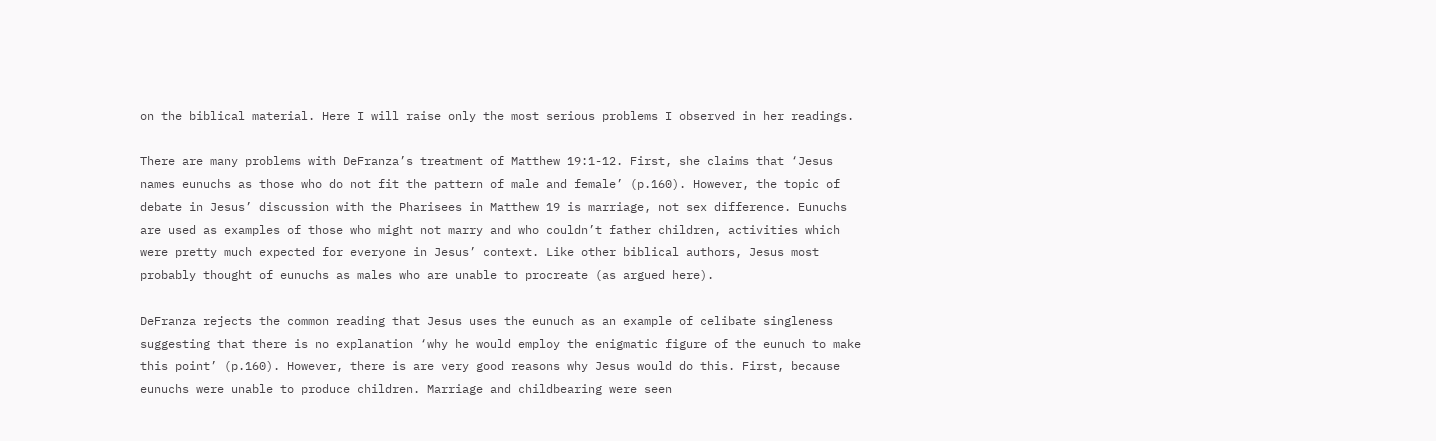on the biblical material. Here I will raise only the most serious problems I observed in her readings.

There are many problems with DeFranza’s treatment of Matthew 19:1-12. First, she claims that ‘Jesus names eunuchs as those who do not fit the pattern of male and female’ (p.160). However, the topic of debate in Jesus’ discussion with the Pharisees in Matthew 19 is marriage, not sex difference. Eunuchs are used as examples of those who might not marry and who couldn’t father children, activities which were pretty much expected for everyone in Jesus’ context. Like other biblical authors, Jesus most probably thought of eunuchs as males who are unable to procreate (as argued here).

DeFranza rejects the common reading that Jesus uses the eunuch as an example of celibate singleness suggesting that there is no explanation ‘why he would employ the enigmatic figure of the eunuch to make this point’ (p.160). However, there is are very good reasons why Jesus would do this. First, because eunuchs were unable to produce children. Marriage and childbearing were seen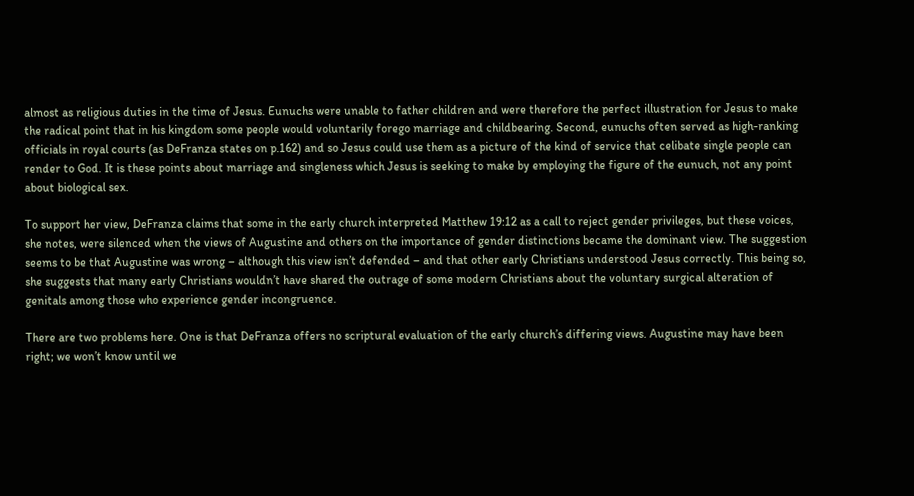almost as religious duties in the time of Jesus. Eunuchs were unable to father children and were therefore the perfect illustration for Jesus to make the radical point that in his kingdom some people would voluntarily forego marriage and childbearing. Second, eunuchs often served as high-ranking officials in royal courts (as DeFranza states on p.162) and so Jesus could use them as a picture of the kind of service that celibate single people can render to God. It is these points about marriage and singleness which Jesus is seeking to make by employing the figure of the eunuch, not any point about biological sex.

To support her view, DeFranza claims that some in the early church interpreted Matthew 19:12 as a call to reject gender privileges, but these voices, she notes, were silenced when the views of Augustine and others on the importance of gender distinctions became the dominant view. The suggestion seems to be that Augustine was wrong – although this view isn’t defended – and that other early Christians understood Jesus correctly. This being so, she suggests that many early Christians wouldn’t have shared the outrage of some modern Christians about the voluntary surgical alteration of genitals among those who experience gender incongruence.

There are two problems here. One is that DeFranza offers no scriptural evaluation of the early church’s differing views. Augustine may have been right; we won’t know until we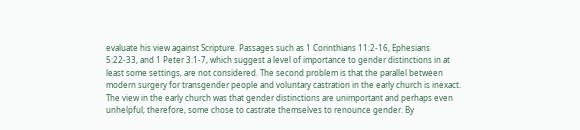evaluate his view against Scripture. Passages such as 1 Corinthians 11:2-16, Ephesians 5:22-33, and 1 Peter 3:1-7, which suggest a level of importance to gender distinctions in at least some settings, are not considered. The second problem is that the parallel between modern surgery for transgender people and voluntary castration in the early church is inexact. The view in the early church was that gender distinctions are unimportant and perhaps even unhelpful; therefore, some chose to castrate themselves to renounce gender. By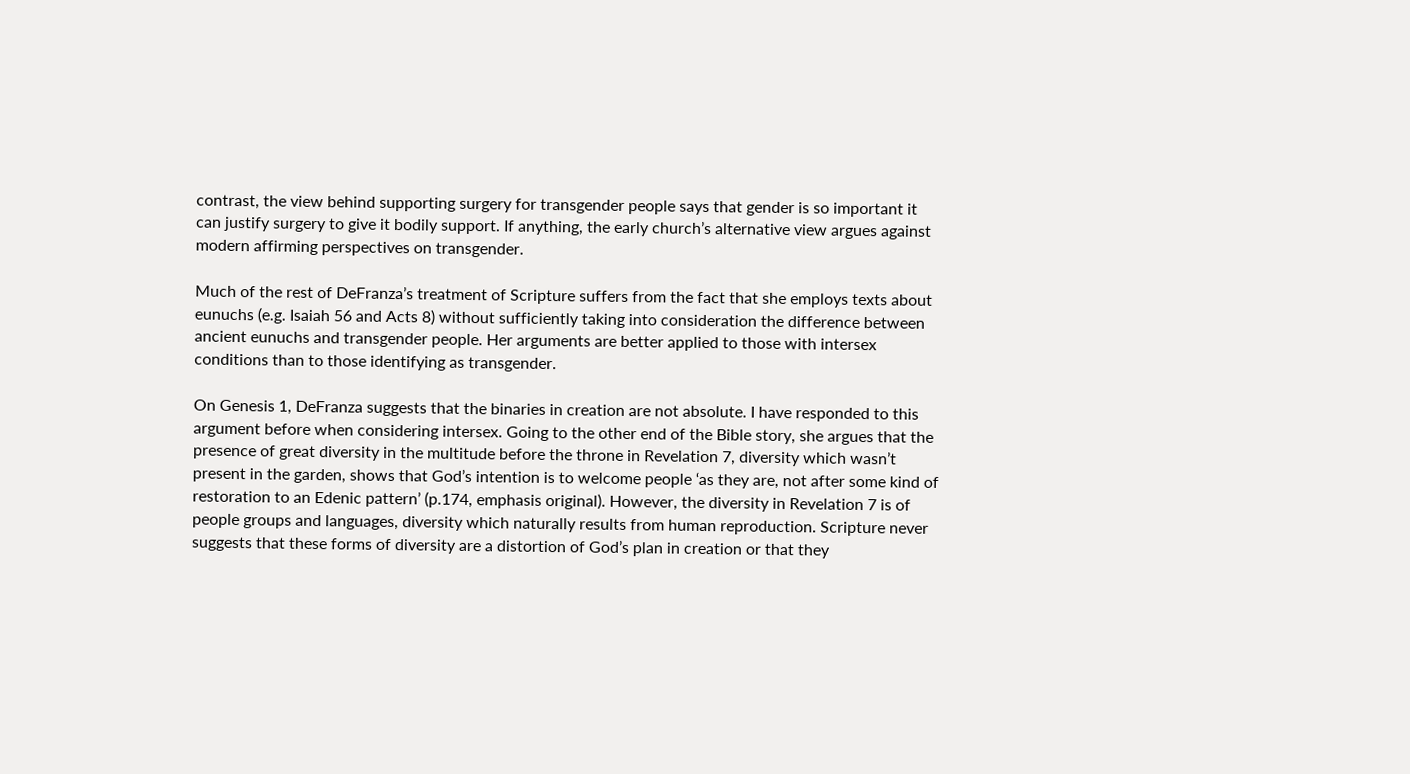contrast, the view behind supporting surgery for transgender people says that gender is so important it can justify surgery to give it bodily support. If anything, the early church’s alternative view argues against modern affirming perspectives on transgender.

Much of the rest of DeFranza’s treatment of Scripture suffers from the fact that she employs texts about eunuchs (e.g. Isaiah 56 and Acts 8) without sufficiently taking into consideration the difference between ancient eunuchs and transgender people. Her arguments are better applied to those with intersex conditions than to those identifying as transgender.

On Genesis 1, DeFranza suggests that the binaries in creation are not absolute. I have responded to this argument before when considering intersex. Going to the other end of the Bible story, she argues that the presence of great diversity in the multitude before the throne in Revelation 7, diversity which wasn’t present in the garden, shows that God’s intention is to welcome people ‘as they are, not after some kind of restoration to an Edenic pattern’ (p.174, emphasis original). However, the diversity in Revelation 7 is of people groups and languages, diversity which naturally results from human reproduction. Scripture never suggests that these forms of diversity are a distortion of God’s plan in creation or that they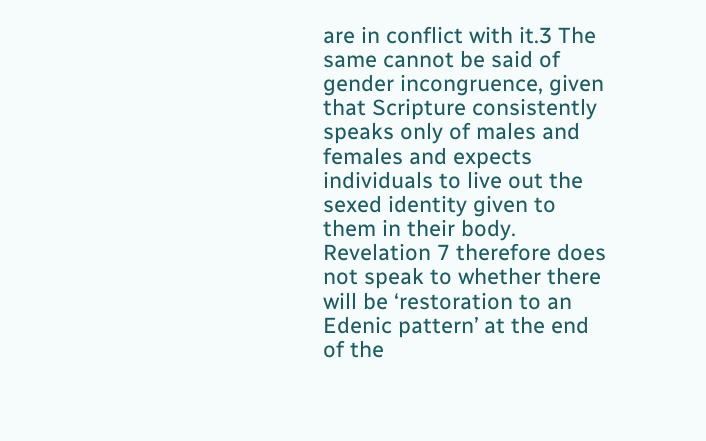are in conflict with it.3 The same cannot be said of gender incongruence, given that Scripture consistently speaks only of males and females and expects individuals to live out the sexed identity given to them in their body. Revelation 7 therefore does not speak to whether there will be ‘restoration to an Edenic pattern’ at the end of the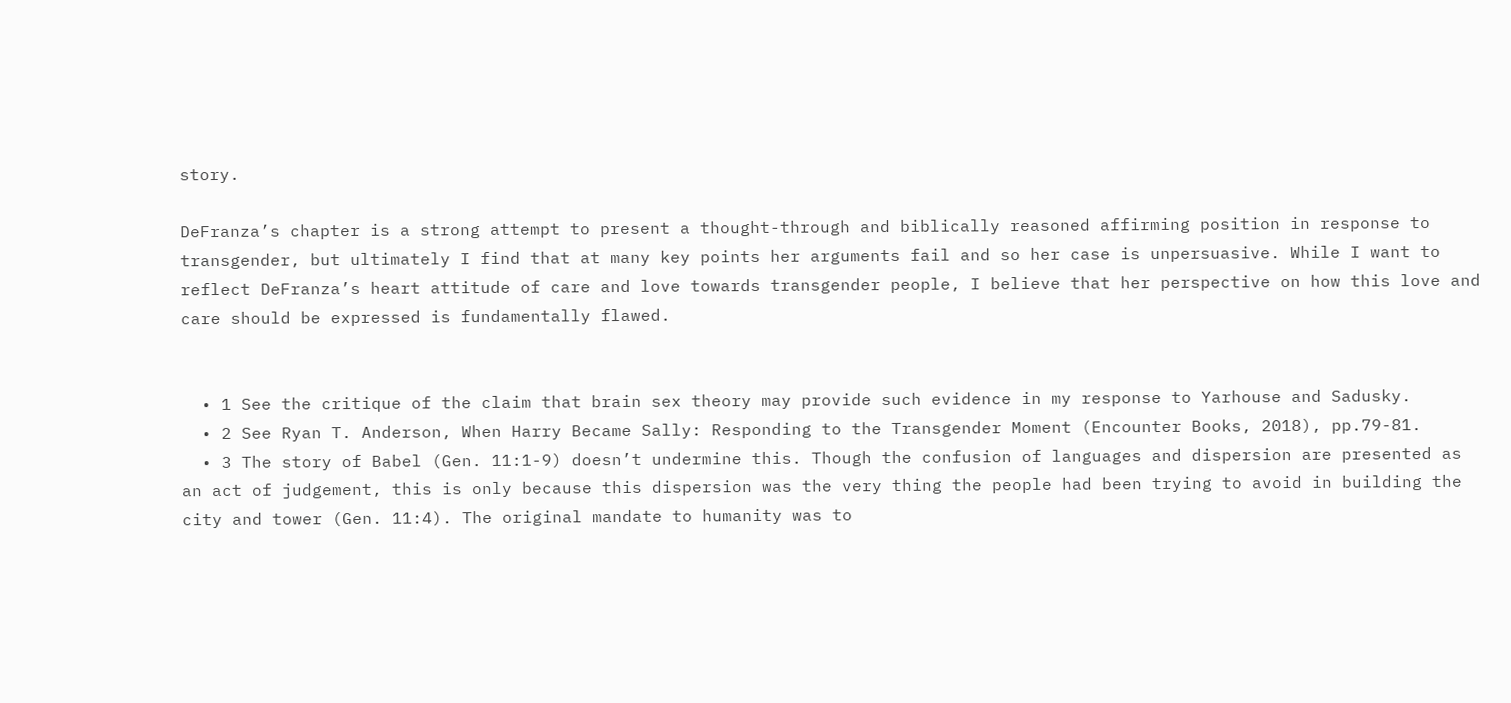story.

DeFranza’s chapter is a strong attempt to present a thought-through and biblically reasoned affirming position in response to transgender, but ultimately I find that at many key points her arguments fail and so her case is unpersuasive. While I want to reflect DeFranza’s heart attitude of care and love towards transgender people, I believe that her perspective on how this love and care should be expressed is fundamentally flawed.


  • 1 See the critique of the claim that brain sex theory may provide such evidence in my response to Yarhouse and Sadusky.
  • 2 See Ryan T. Anderson, When Harry Became Sally: Responding to the Transgender Moment (Encounter Books, 2018), pp.79-81.
  • 3 The story of Babel (Gen. 11:1-9) doesn’t undermine this. Though the confusion of languages and dispersion are presented as an act of judgement, this is only because this dispersion was the very thing the people had been trying to avoid in building the city and tower (Gen. 11:4). The original mandate to humanity was to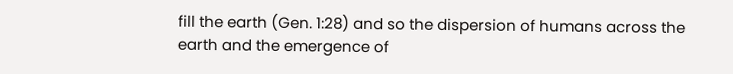fill the earth (Gen. 1:28) and so the dispersion of humans across the earth and the emergence of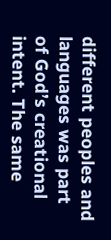different peoples and languages was part of God’s creational intent. The same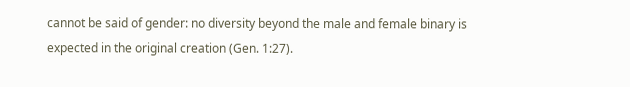cannot be said of gender: no diversity beyond the male and female binary is expected in the original creation (Gen. 1:27).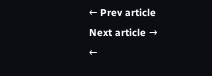← Prev article
Next article →
←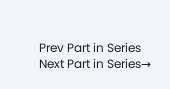Prev Part in Series
Next Part in Series→